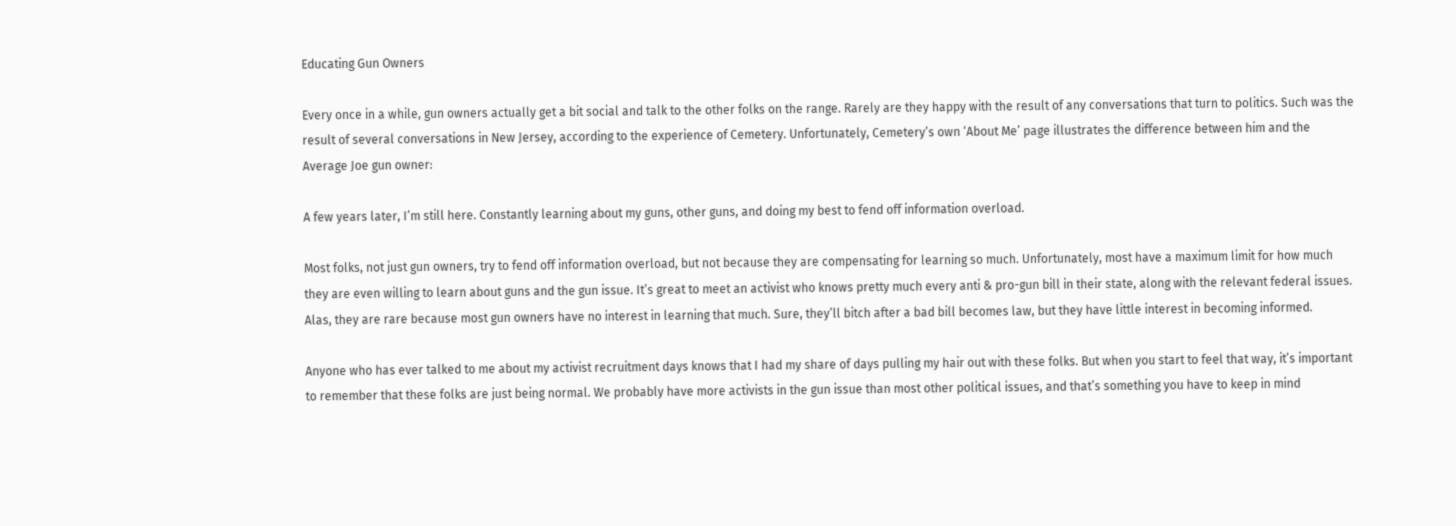Educating Gun Owners

Every once in a while, gun owners actually get a bit social and talk to the other folks on the range. Rarely are they happy with the result of any conversations that turn to politics. Such was the result of several conversations in New Jersey, according to the experience of Cemetery. Unfortunately, Cemetery’s own ‘About Me’ page illustrates the difference between him and the Average Joe gun owner:

A few years later, I’m still here. Constantly learning about my guns, other guns, and doing my best to fend off information overload.

Most folks, not just gun owners, try to fend off information overload, but not because they are compensating for learning so much. Unfortunately, most have a maximum limit for how much they are even willing to learn about guns and the gun issue. It’s great to meet an activist who knows pretty much every anti & pro-gun bill in their state, along with the relevant federal issues. Alas, they are rare because most gun owners have no interest in learning that much. Sure, they’ll bitch after a bad bill becomes law, but they have little interest in becoming informed.

Anyone who has ever talked to me about my activist recruitment days knows that I had my share of days pulling my hair out with these folks. But when you start to feel that way, it’s important to remember that these folks are just being normal. We probably have more activists in the gun issue than most other political issues, and that’s something you have to keep in mind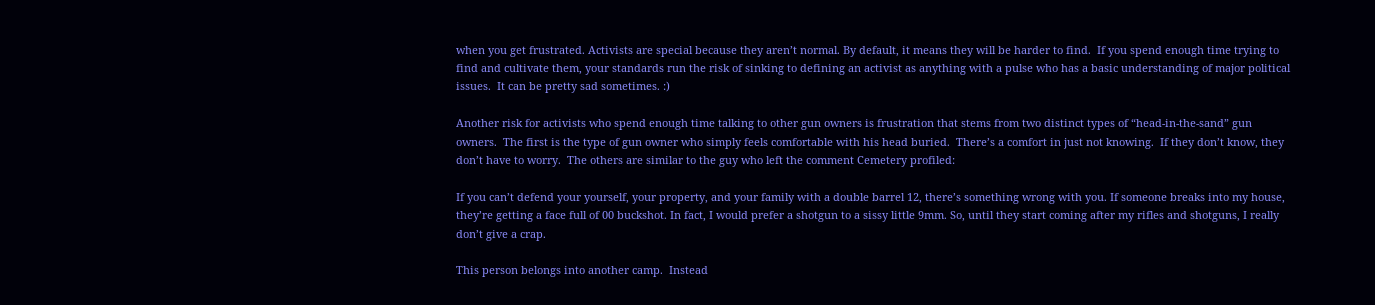when you get frustrated. Activists are special because they aren’t normal. By default, it means they will be harder to find.  If you spend enough time trying to find and cultivate them, your standards run the risk of sinking to defining an activist as anything with a pulse who has a basic understanding of major political issues.  It can be pretty sad sometimes. :)

Another risk for activists who spend enough time talking to other gun owners is frustration that stems from two distinct types of “head-in-the-sand” gun owners.  The first is the type of gun owner who simply feels comfortable with his head buried.  There’s a comfort in just not knowing.  If they don’t know, they don’t have to worry.  The others are similar to the guy who left the comment Cemetery profiled:

If you can’t defend your yourself, your property, and your family with a double barrel 12, there’s something wrong with you. If someone breaks into my house, they’re getting a face full of 00 buckshot. In fact, I would prefer a shotgun to a sissy little 9mm. So, until they start coming after my rifles and shotguns, I really don’t give a crap.

This person belongs into another camp.  Instead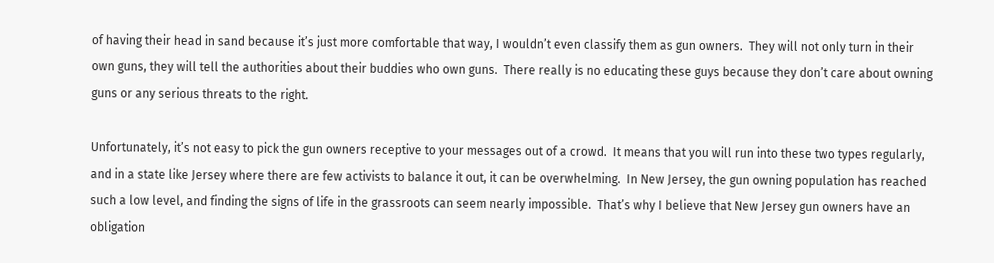of having their head in sand because it’s just more comfortable that way, I wouldn’t even classify them as gun owners.  They will not only turn in their own guns, they will tell the authorities about their buddies who own guns.  There really is no educating these guys because they don’t care about owning guns or any serious threats to the right.

Unfortunately, it’s not easy to pick the gun owners receptive to your messages out of a crowd.  It means that you will run into these two types regularly, and in a state like Jersey where there are few activists to balance it out, it can be overwhelming.  In New Jersey, the gun owning population has reached such a low level, and finding the signs of life in the grassroots can seem nearly impossible.  That’s why I believe that New Jersey gun owners have an obligation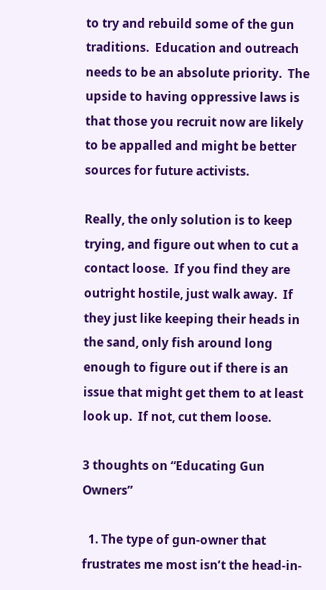to try and rebuild some of the gun traditions.  Education and outreach needs to be an absolute priority.  The upside to having oppressive laws is that those you recruit now are likely to be appalled and might be better sources for future activists.

Really, the only solution is to keep trying, and figure out when to cut a contact loose.  If you find they are outright hostile, just walk away.  If they just like keeping their heads in the sand, only fish around long enough to figure out if there is an issue that might get them to at least look up.  If not, cut them loose.

3 thoughts on “Educating Gun Owners”

  1. The type of gun-owner that frustrates me most isn’t the head-in-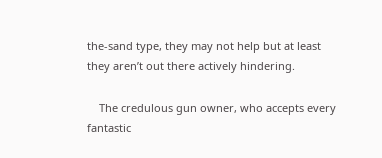the-sand type, they may not help but at least they aren’t out there actively hindering.

    The credulous gun owner, who accepts every fantastic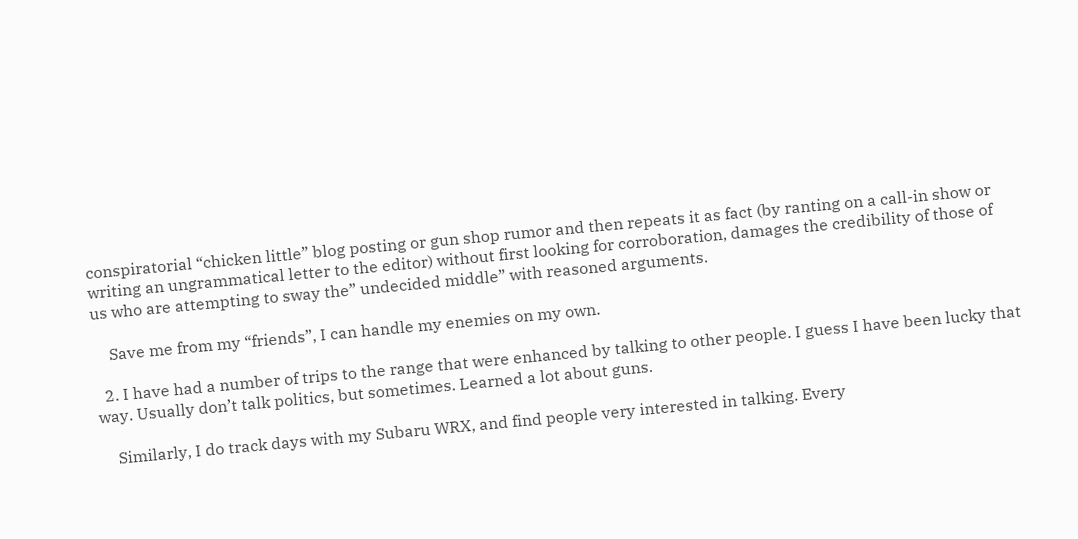conspiratorial “chicken little” blog posting or gun shop rumor and then repeats it as fact (by ranting on a call-in show or writing an ungrammatical letter to the editor) without first looking for corroboration, damages the credibility of those of us who are attempting to sway the” undecided middle” with reasoned arguments.

    Save me from my “friends”, I can handle my enemies on my own.

  2. I have had a number of trips to the range that were enhanced by talking to other people. I guess I have been lucky that way. Usually don’t talk politics, but sometimes. Learned a lot about guns.

    Similarly, I do track days with my Subaru WRX, and find people very interested in talking. Every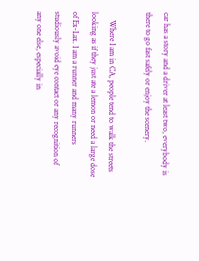car has a story and a driver at least two, everybody is there to go fast safely or enjoy the scenery.

    Where I am in CA, people tend to walk the streets looking as if they just ate a lemon or need a large dose of Ex-Lax. I am a runner and many runners studiously avoid eye contact or any recognition of any one else, especially in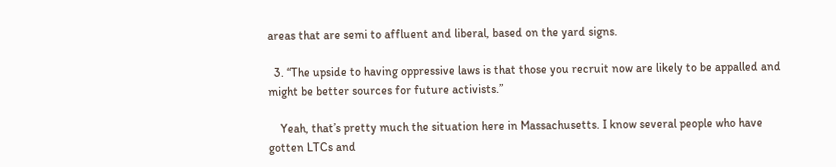areas that are semi to affluent and liberal, based on the yard signs.

  3. “The upside to having oppressive laws is that those you recruit now are likely to be appalled and might be better sources for future activists.”

    Yeah, that’s pretty much the situation here in Massachusetts. I know several people who have gotten LTCs and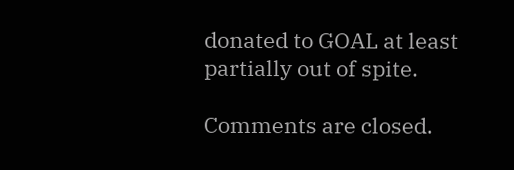donated to GOAL at least partially out of spite.

Comments are closed.